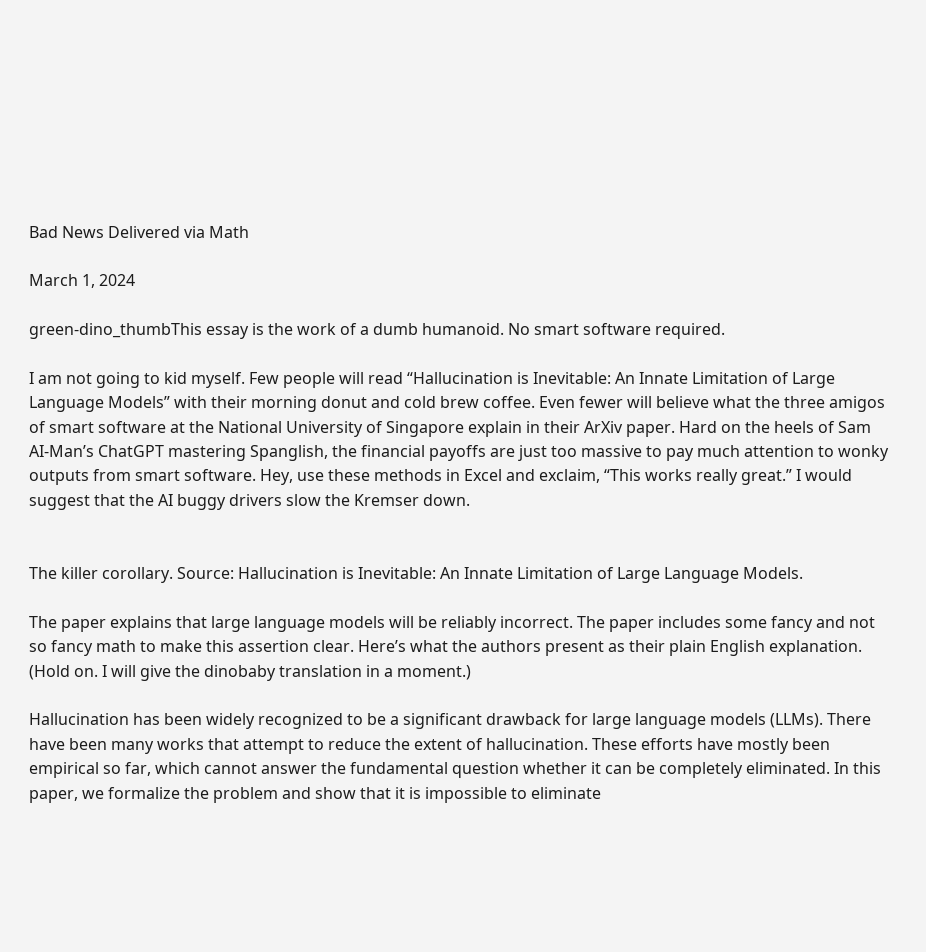Bad News Delivered via Math

March 1, 2024

green-dino_thumbThis essay is the work of a dumb humanoid. No smart software required.

I am not going to kid myself. Few people will read “Hallucination is Inevitable: An Innate Limitation of Large Language Models” with their morning donut and cold brew coffee. Even fewer will believe what the three amigos of smart software at the National University of Singapore explain in their ArXiv paper. Hard on the heels of Sam AI-Man’s ChatGPT mastering Spanglish, the financial payoffs are just too massive to pay much attention to wonky outputs from smart software. Hey, use these methods in Excel and exclaim, “This works really great.” I would suggest that the AI buggy drivers slow the Kremser down.


The killer corollary. Source: Hallucination is Inevitable: An Innate Limitation of Large Language Models.

The paper explains that large language models will be reliably incorrect. The paper includes some fancy and not so fancy math to make this assertion clear. Here’s what the authors present as their plain English explanation. (Hold on. I will give the dinobaby translation in a moment.)

Hallucination has been widely recognized to be a significant drawback for large language models (LLMs). There have been many works that attempt to reduce the extent of hallucination. These efforts have mostly been empirical so far, which cannot answer the fundamental question whether it can be completely eliminated. In this paper, we formalize the problem and show that it is impossible to eliminate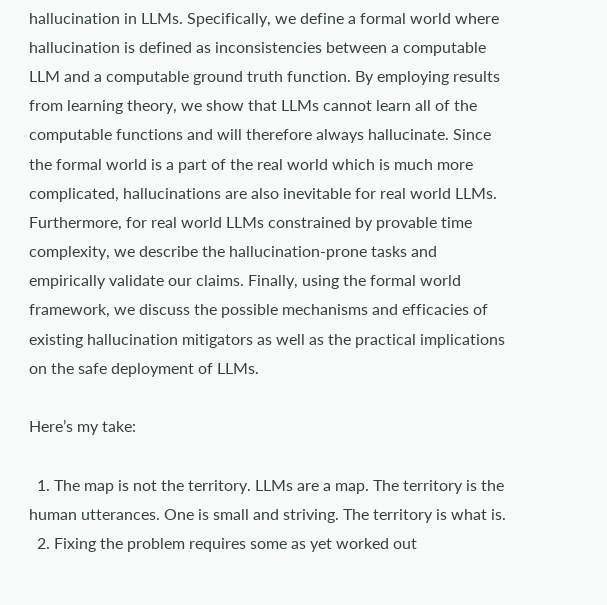hallucination in LLMs. Specifically, we define a formal world where hallucination is defined as inconsistencies between a computable LLM and a computable ground truth function. By employing results from learning theory, we show that LLMs cannot learn all of the computable functions and will therefore always hallucinate. Since the formal world is a part of the real world which is much more complicated, hallucinations are also inevitable for real world LLMs. Furthermore, for real world LLMs constrained by provable time complexity, we describe the hallucination-prone tasks and empirically validate our claims. Finally, using the formal world framework, we discuss the possible mechanisms and efficacies of existing hallucination mitigators as well as the practical implications on the safe deployment of LLMs.

Here’s my take:

  1. The map is not the territory. LLMs are a map. The territory is the human utterances. One is small and striving. The territory is what is.
  2. Fixing the problem requires some as yet worked out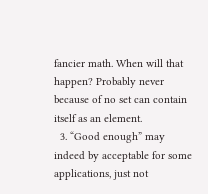fancier math. When will that happen? Probably never because of no set can contain itself as an element.
  3. “Good enough” may indeed by acceptable for some applications, just not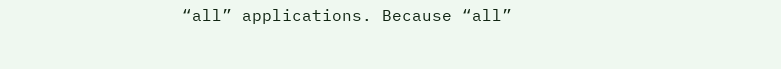“all” applications. Because “all”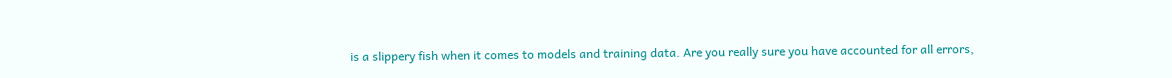is a slippery fish when it comes to models and training data. Are you really sure you have accounted for all errors,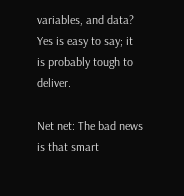variables, and data? Yes is easy to say; it is probably tough to deliver.

Net net: The bad news is that smart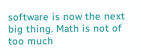software is now the next big thing. Math is not of too much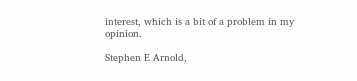interest, which is a bit of a problem in my opinion.

Stephen E Arnold,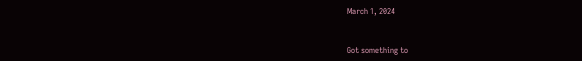March 1, 2024


Got something to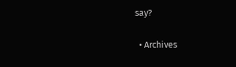say?

  • Archives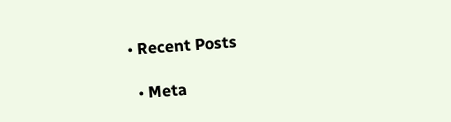• Recent Posts

  • Meta